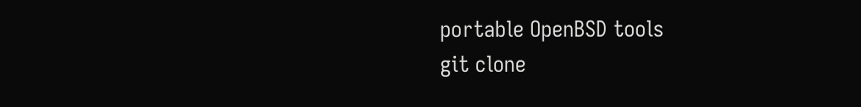portable OpenBSD tools
git clone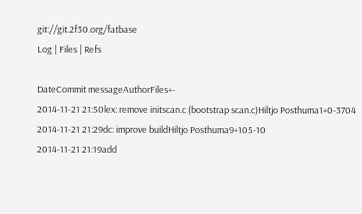git://git.2f30.org/fatbase
Log | Files | Refs

DateCommit messageAuthorFiles+-
2014-11-21 21:50lex: remove initscan.c (bootstrap scan.c)Hiltjo Posthuma1+0-3704
2014-11-21 21:29dc: improve buildHiltjo Posthuma9+105-10
2014-11-21 21:19add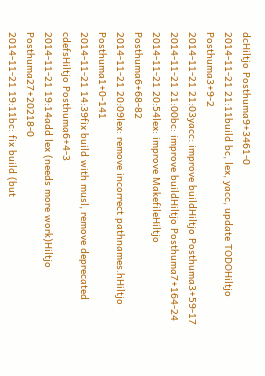dcHiltjo Posthuma9+3461-0
2014-11-21 21:11build bc, lex, yacc, update TODOHiltjo Posthuma3+9-2
2014-11-21 21:03yacc: improve buildHiltjo Posthuma3+59-17
2014-11-21 21:00bc: improve buildHiltjo Posthuma7+164-24
2014-11-21 20:54lex: improve MakefileHiltjo Posthuma6+68-82
2014-11-21 20:09lex: remove incorrect pathnames.hHiltjo Posthuma1+0-141
2014-11-21 14:39fix build with musl, remove deprecated cdefsHiltjo Posthuma6+4-3
2014-11-21 19:14add lex (needs more work)Hiltjo Posthuma27+20218-0
2014-11-21 19:11bc: fix build (but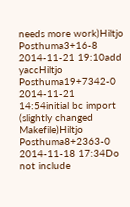needs more work)Hiltjo Posthuma3+16-8
2014-11-21 19:10add yaccHiltjo Posthuma19+7342-0
2014-11-21 14:54initial bc import (slightly changed Makefile)Hiltjo Posthuma8+2363-0
2014-11-18 17:34Do not include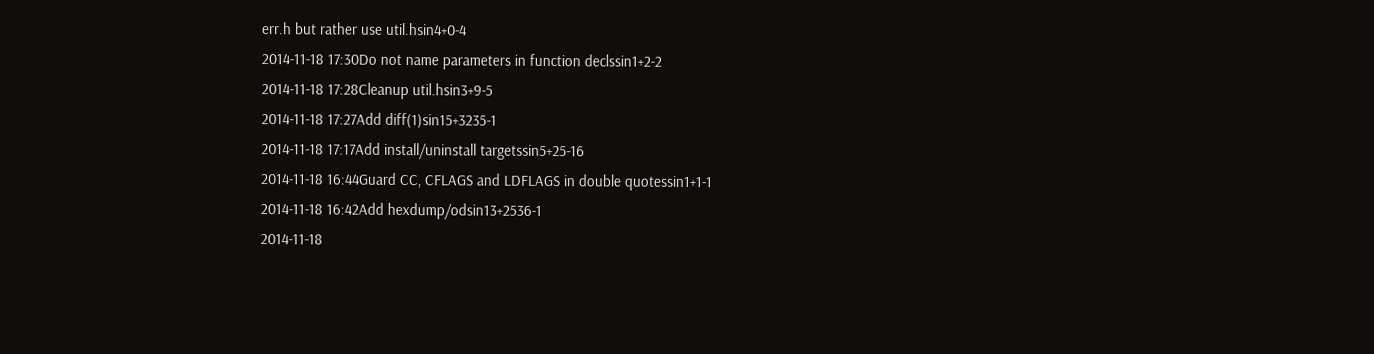err.h but rather use util.hsin4+0-4
2014-11-18 17:30Do not name parameters in function declssin1+2-2
2014-11-18 17:28Cleanup util.hsin3+9-5
2014-11-18 17:27Add diff(1)sin15+3235-1
2014-11-18 17:17Add install/uninstall targetssin5+25-16
2014-11-18 16:44Guard CC, CFLAGS and LDFLAGS in double quotessin1+1-1
2014-11-18 16:42Add hexdump/odsin13+2536-1
2014-11-18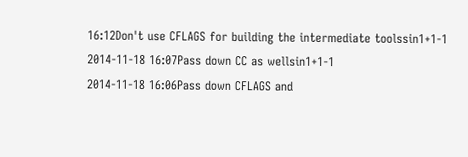16:12Don't use CFLAGS for building the intermediate toolssin1+1-1
2014-11-18 16:07Pass down CC as wellsin1+1-1
2014-11-18 16:06Pass down CFLAGS and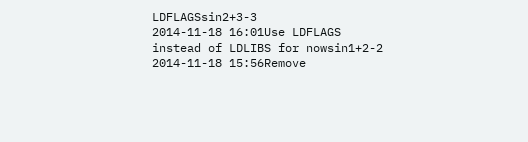LDFLAGSsin2+3-3
2014-11-18 16:01Use LDFLAGS instead of LDLIBS for nowsin1+2-2
2014-11-18 15:56Remove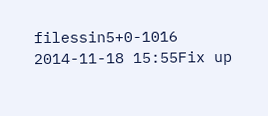filessin5+0-1016
2014-11-18 15:55Fix up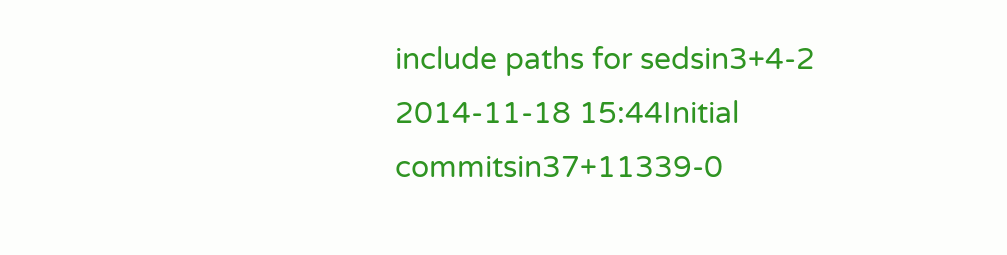include paths for sedsin3+4-2
2014-11-18 15:44Initial commitsin37+11339-0